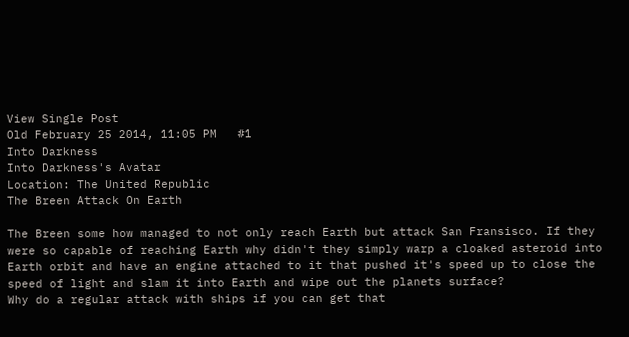View Single Post
Old February 25 2014, 11:05 PM   #1
Into Darkness
Into Darkness's Avatar
Location: The United Republic
The Breen Attack On Earth

The Breen some how managed to not only reach Earth but attack San Fransisco. If they were so capable of reaching Earth why didn't they simply warp a cloaked asteroid into Earth orbit and have an engine attached to it that pushed it's speed up to close the speed of light and slam it into Earth and wipe out the planets surface?
Why do a regular attack with ships if you can get that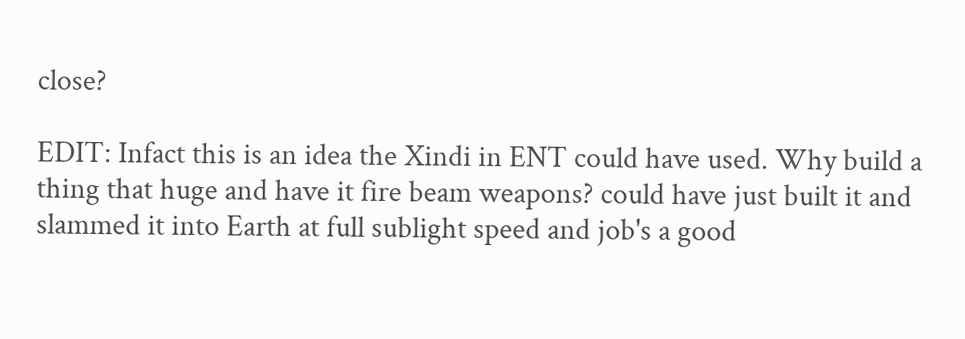close?

EDIT: Infact this is an idea the Xindi in ENT could have used. Why build a thing that huge and have it fire beam weapons? could have just built it and slammed it into Earth at full sublight speed and job's a good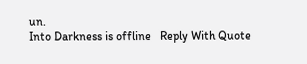un.
Into Darkness is offline   Reply With Quote